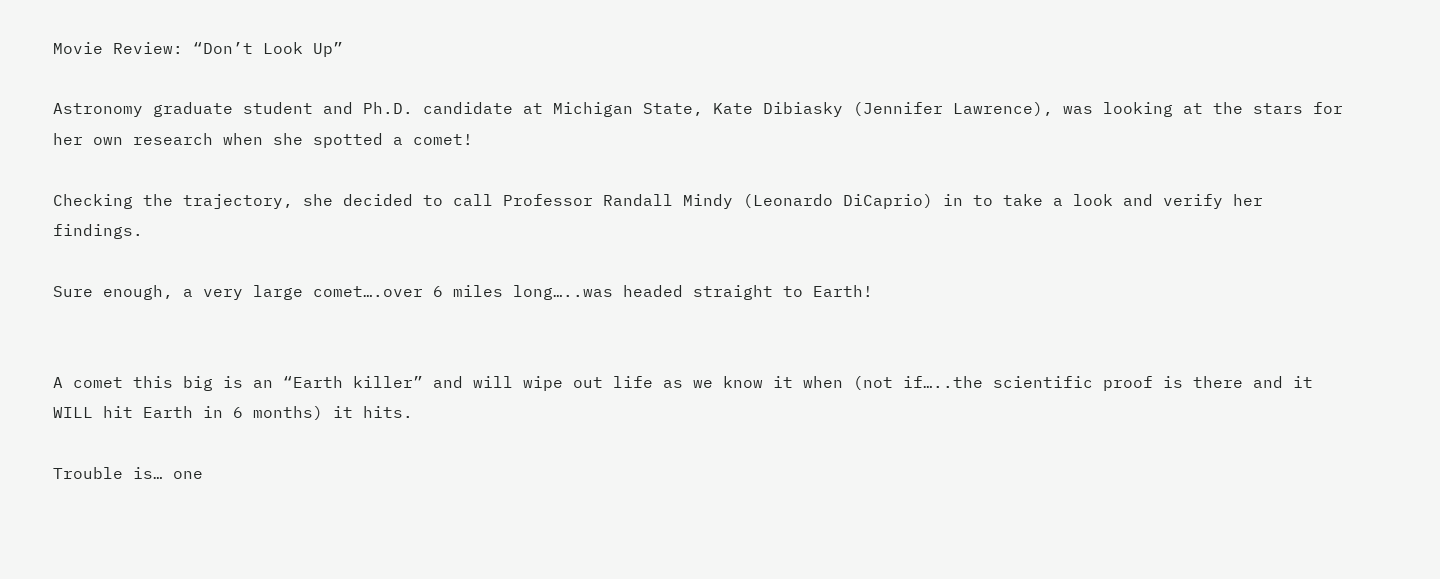Movie Review: “Don’t Look Up”

Astronomy graduate student and Ph.D. candidate at Michigan State, Kate Dibiasky (Jennifer Lawrence), was looking at the stars for her own research when she spotted a comet!

Checking the trajectory, she decided to call Professor Randall Mindy (Leonardo DiCaprio) in to take a look and verify her findings.

Sure enough, a very large comet….over 6 miles long…..was headed straight to Earth!


A comet this big is an “Earth killer” and will wipe out life as we know it when (not if…..the scientific proof is there and it WILL hit Earth in 6 months) it hits.

Trouble is… one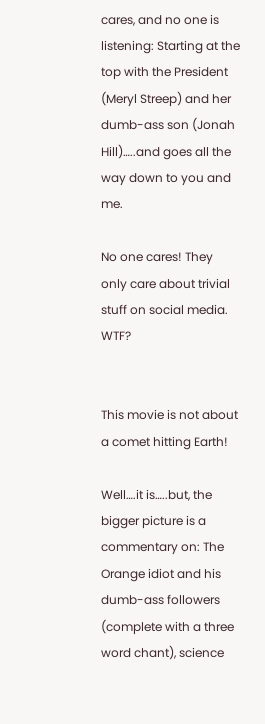cares, and no one is listening: Starting at the top with the President (Meryl Streep) and her dumb-ass son (Jonah Hill)…..and goes all the way down to you and me.

No one cares! They only care about trivial stuff on social media. WTF?


This movie is not about a comet hitting Earth!

Well….it is…..but, the bigger picture is a commentary on: The Orange idiot and his dumb-ass followers (complete with a three word chant), science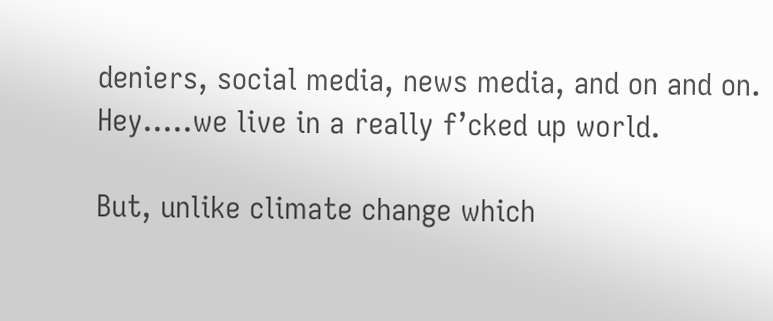deniers, social media, news media, and on and on. Hey…..we live in a really f’cked up world.

But, unlike climate change which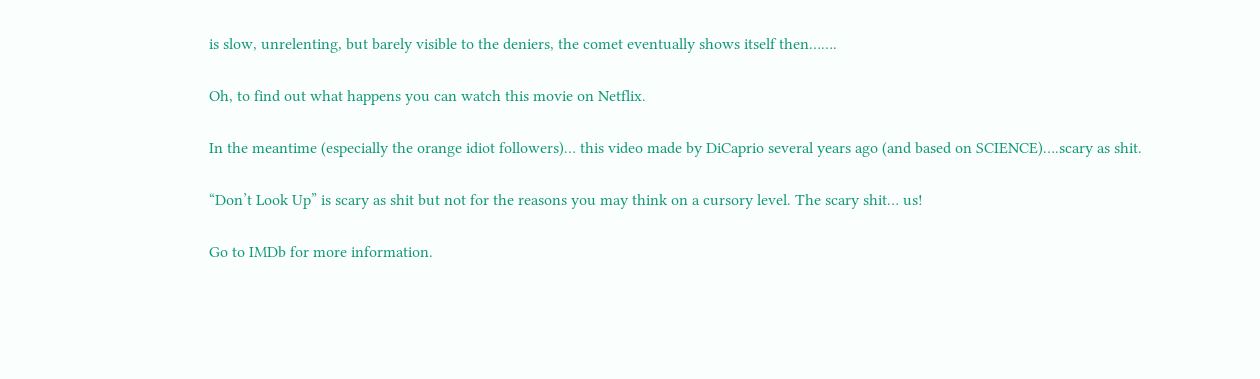is slow, unrelenting, but barely visible to the deniers, the comet eventually shows itself then…….

Oh, to find out what happens you can watch this movie on Netflix.

In the meantime (especially the orange idiot followers)… this video made by DiCaprio several years ago (and based on SCIENCE)….scary as shit.

“Don’t Look Up” is scary as shit but not for the reasons you may think on a cursory level. The scary shit… us!

Go to IMDb for more information.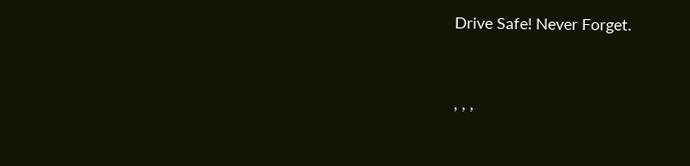Drive Safe! Never Forget.


, , ,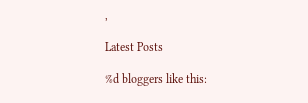,

Latest Posts

%d bloggers like this: